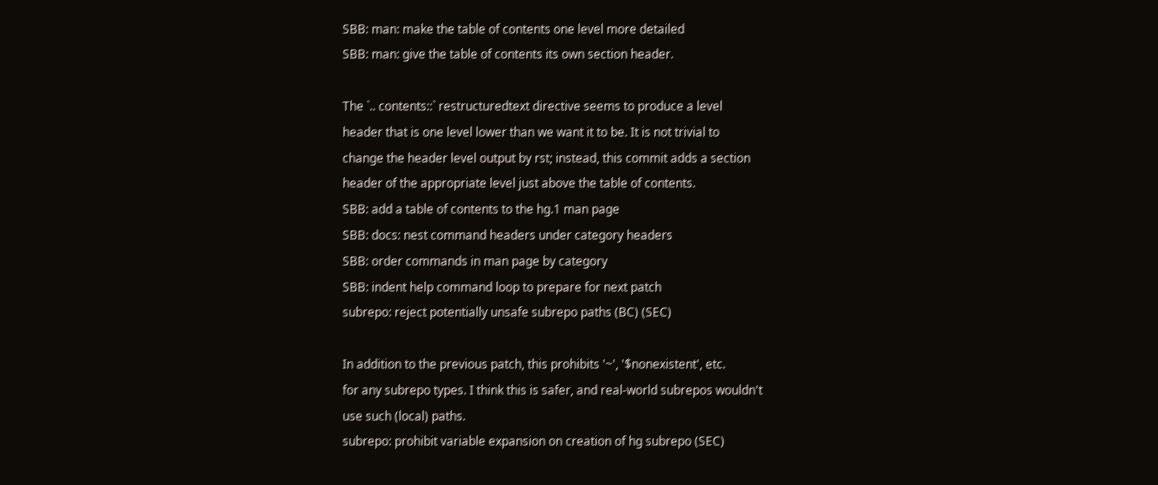SBB: man: make the table of contents one level more detailed
SBB: man: give the table of contents its own section header.

The `.. contents::` restructuredtext directive seems to produce a level
header that is one level lower than we want it to be. It is not trivial to
change the header level output by rst; instead, this commit adds a section
header of the appropriate level just above the table of contents.
SBB: add a table of contents to the hg.1 man page
SBB: docs: nest command headers under category headers
SBB: order commands in man page by category
SBB: indent help command loop to prepare for next patch
subrepo: reject potentially unsafe subrepo paths (BC) (SEC)

In addition to the previous patch, this prohibits '~', '$nonexistent', etc.
for any subrepo types. I think this is safer, and real-world subrepos wouldn't
use such (local) paths.
subrepo: prohibit variable expansion on creation of hg subrepo (SEC)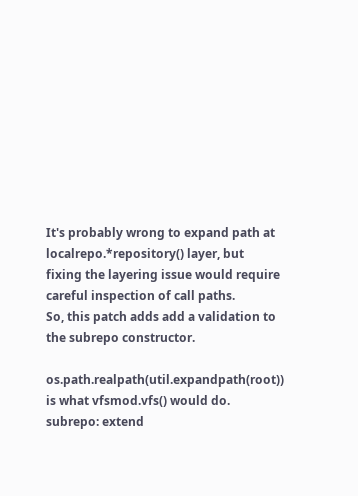It's probably wrong to expand path at localrepo.*repository() layer, but
fixing the layering issue would require careful inspection of call paths.
So, this patch adds add a validation to the subrepo constructor.

os.path.realpath(util.expandpath(root)) is what vfsmod.vfs() would do.
subrepo: extend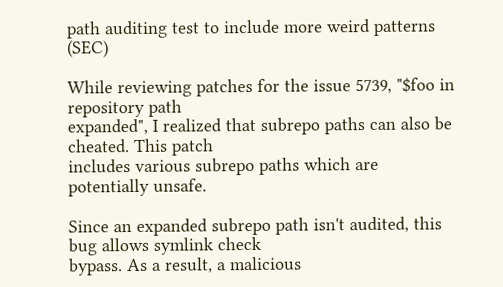path auditing test to include more weird patterns (SEC)

While reviewing patches for the issue 5739, "$foo in repository path
expanded", I realized that subrepo paths can also be cheated. This patch
includes various subrepo paths which are potentially unsafe.

Since an expanded subrepo path isn't audited, this bug allows symlink check
bypass. As a result, a malicious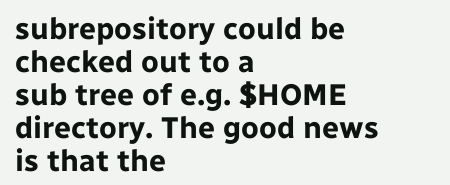subrepository could be checked out to a
sub tree of e.g. $HOME directory. The good news is that the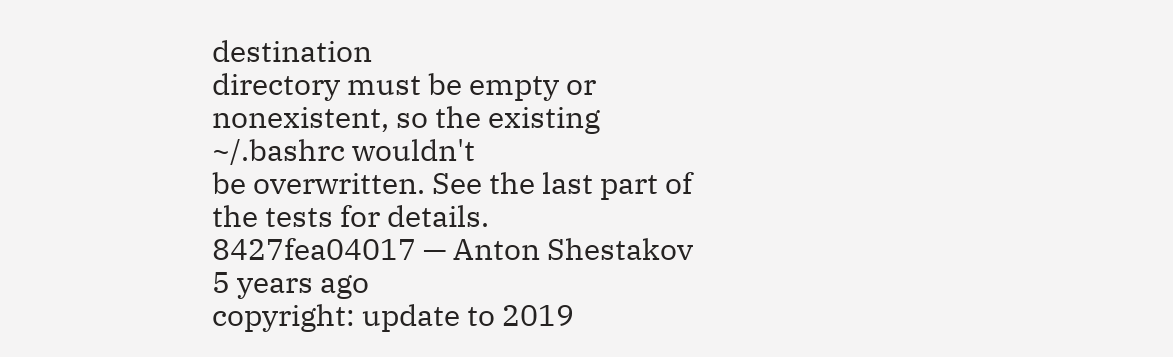destination
directory must be empty or nonexistent, so the existing ~/.bashrc wouldn't
be overwritten. See the last part of the tests for details.
8427fea04017 — Anton Shestakov 5 years ago
copyright: update to 2019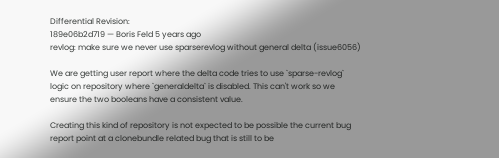Differential Revision:
189e06b2d719 — Boris Feld 5 years ago
revlog: make sure we never use sparserevlog without general delta (issue6056)

We are getting user report where the delta code tries to use `sparse-revlog`
logic on repository where `generaldelta` is disabled. This can't work so we
ensure the two booleans have a consistent value.

Creating this kind of repository is not expected to be possible the current bug
report point at a clonebundle related bug that is still to be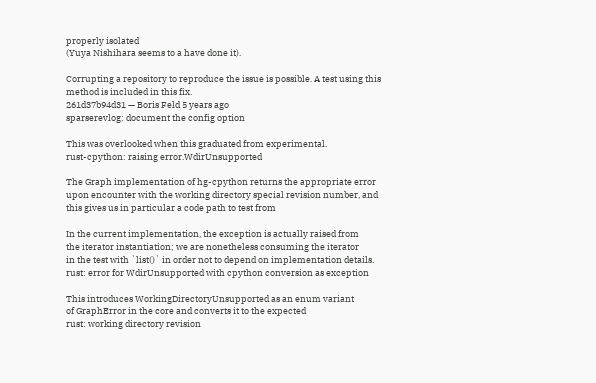properly isolated
(Yuya Nishihara seems to a have done it).

Corrupting a repository to reproduce the issue is possible. A test using this
method is included in this fix.
261d37b94d31 — Boris Feld 5 years ago
sparserevlog: document the config option

This was overlooked when this graduated from experimental.
rust-cpython: raising error.WdirUnsupported

The Graph implementation of hg-cpython returns the appropriate error
upon encounter with the working directory special revision number, and
this gives us in particular a code path to test from

In the current implementation, the exception is actually raised from
the iterator instantiation; we are nonetheless consuming the iterator
in the test with `list()` in order not to depend on implementation details.
rust: error for WdirUnsupported with cpython conversion as exception

This introduces WorkingDirectoryUnsupported as an enum variant
of GraphError in the core and converts it to the expected
rust: working directory revision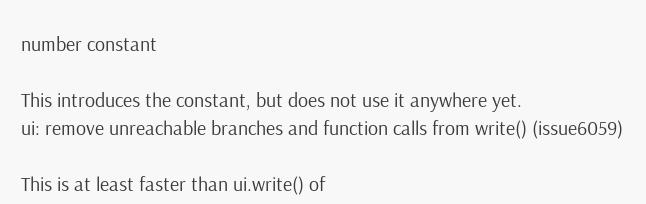number constant

This introduces the constant, but does not use it anywhere yet.
ui: remove unreachable branches and function calls from write() (issue6059)

This is at least faster than ui.write() of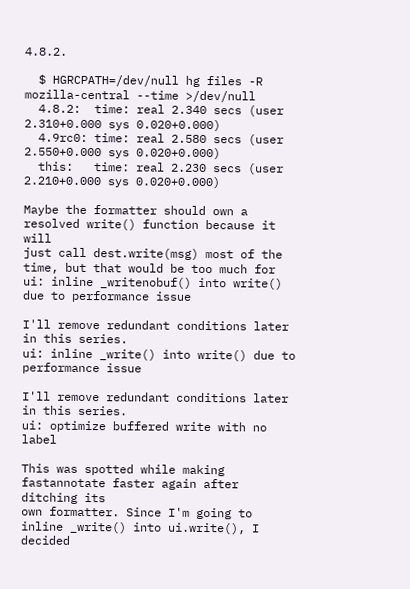4.8.2.

  $ HGRCPATH=/dev/null hg files -R mozilla-central --time >/dev/null
  4.8.2:  time: real 2.340 secs (user 2.310+0.000 sys 0.020+0.000)
  4.9rc0: time: real 2.580 secs (user 2.550+0.000 sys 0.020+0.000)
  this:   time: real 2.230 secs (user 2.210+0.000 sys 0.020+0.000)

Maybe the formatter should own a resolved write() function because it will
just call dest.write(msg) most of the time, but that would be too much for
ui: inline _writenobuf() into write() due to performance issue

I'll remove redundant conditions later in this series.
ui: inline _write() into write() due to performance issue

I'll remove redundant conditions later in this series.
ui: optimize buffered write with no label

This was spotted while making fastannotate faster again after ditching its
own formatter. Since I'm going to inline _write() into ui.write(), I decided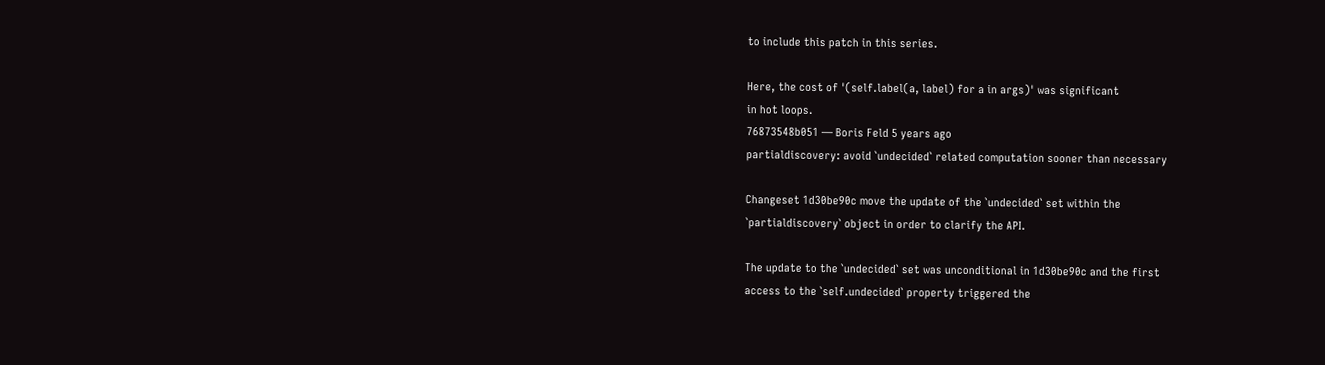to include this patch in this series.

Here, the cost of '(self.label(a, label) for a in args)' was significant
in hot loops.
76873548b051 — Boris Feld 5 years ago
partialdiscovery: avoid `undecided` related computation sooner than necessary

Changeset 1d30be90c move the update of the `undecided` set within the
`partialdiscovery` object in order to clarify the API.

The update to the `undecided` set was unconditional in 1d30be90c and the first
access to the `self.undecided` property triggered the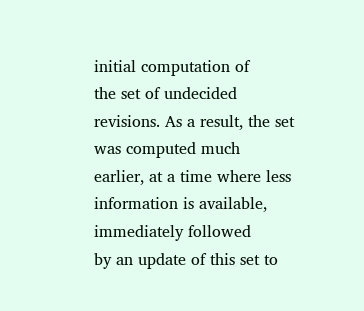initial computation of
the set of undecided revisions. As a result, the set was computed much
earlier, at a time where less information is available, immediately followed
by an update of this set to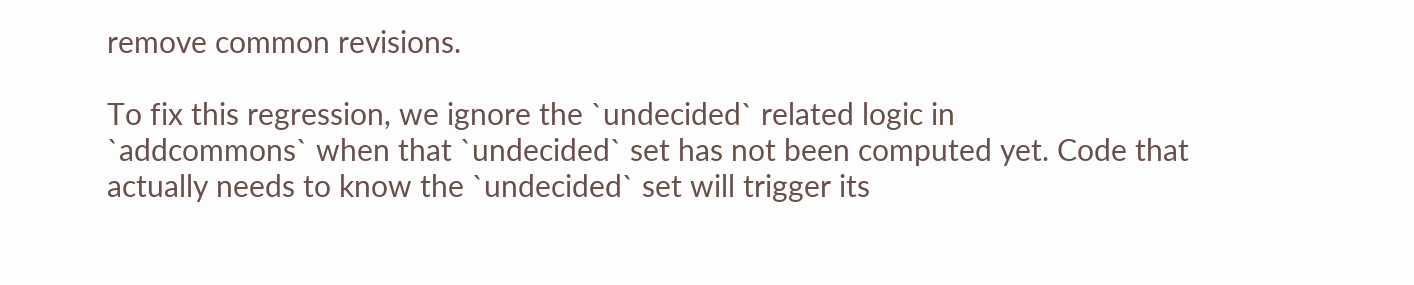remove common revisions.

To fix this regression, we ignore the `undecided` related logic in
`addcommons` when that `undecided` set has not been computed yet. Code that
actually needs to know the `undecided` set will trigger its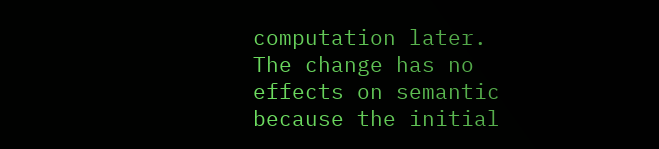computation later.
The change has no effects on semantic because the initial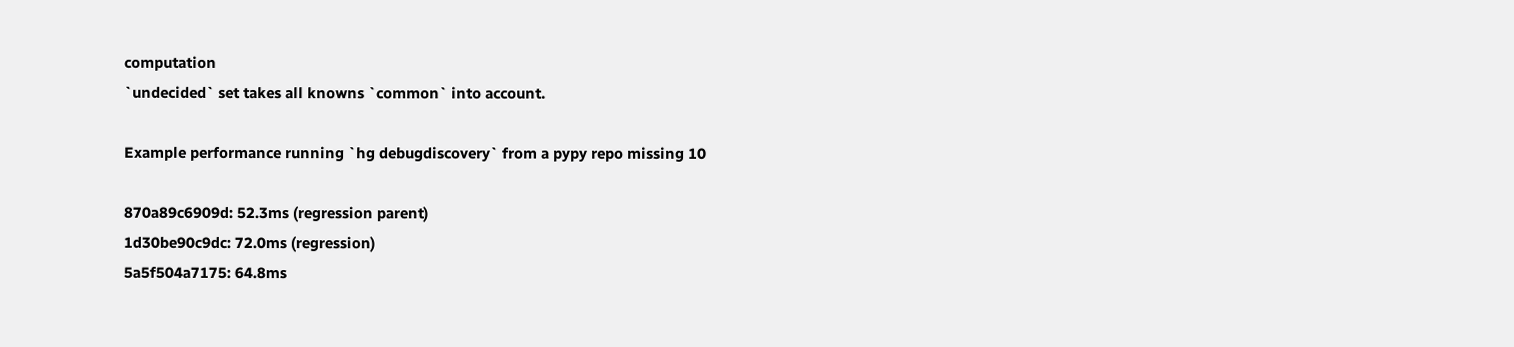computation
`undecided` set takes all knowns `common` into account.

Example performance running `hg debugdiscovery` from a pypy repo missing 10

870a89c6909d: 52.3ms (regression parent)
1d30be90c9dc: 72.0ms (regression)
5a5f504a7175: 64.8ms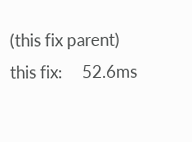(this fix parent)
this fix:     52.6ms